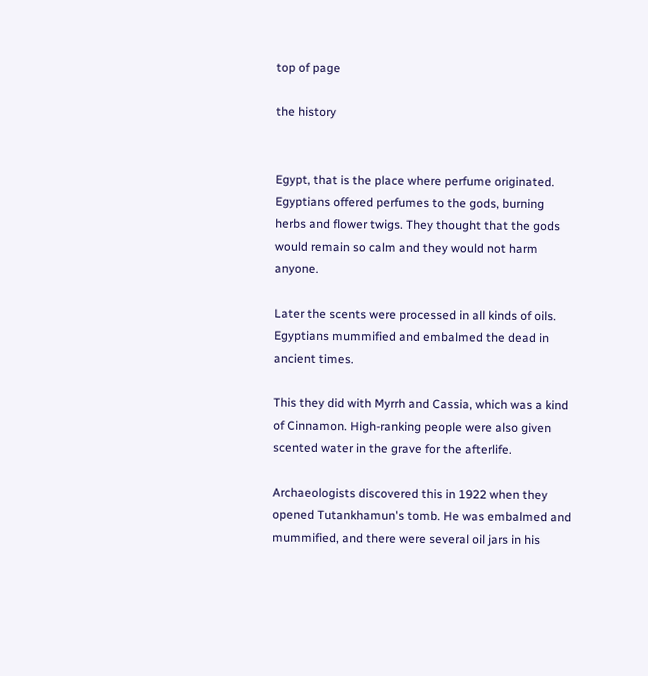top of page

the history


Egypt, that is the place where perfume originated. Egyptians offered perfumes to the gods, burning herbs and flower twigs. They thought that the gods would remain so calm and they would not harm anyone.

Later the scents were processed in all kinds of oils. Egyptians mummified and embalmed the dead in ancient times.

This they did with Myrrh and Cassia, which was a kind of Cinnamon. High-ranking people were also given scented water in the grave for the afterlife.

Archaeologists discovered this in 1922 when they opened Tutankhamun's tomb. He was embalmed and mummified, and there were several oil jars in his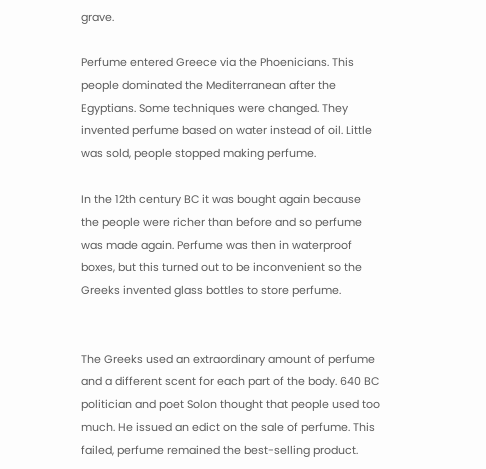grave.

Perfume entered Greece via the Phoenicians. This people dominated the Mediterranean after the Egyptians. Some techniques were changed. They invented perfume based on water instead of oil. Little was sold, people stopped making perfume.

In the 12th century BC it was bought again because the people were richer than before and so perfume was made again. Perfume was then in waterproof boxes, but this turned out to be inconvenient so the Greeks invented glass bottles to store perfume.


The Greeks used an extraordinary amount of perfume and a different scent for each part of the body. 640 BC politician and poet Solon thought that people used too much. He issued an edict on the sale of perfume. This failed, perfume remained the best-selling product.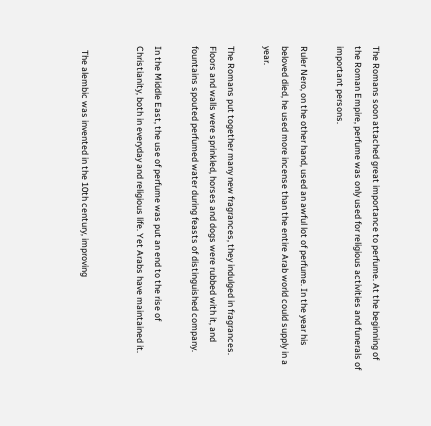The Romans soon attached great importance to perfume. At the beginning of the Roman Empire, perfume was only used for religious activities and funerals of important persons.

Ruler Nero, on the other hand, used an awful lot of perfume. In the year his beloved died, he used more incense than the entire Arab world could supply in a year.

The Romans put together many new fragrances, they indulged in fragrances. Floors and walls were sprinkled, horses and dogs were rubbed with it, and fountains spouted perfumed water during feasts of distinguished company.

In the Middle East, the use of perfume was put an end to the rise of Christianity, both in everyday and religious life. Yet Arabs have maintained it.


  The alembic was invented in the 10th century, improving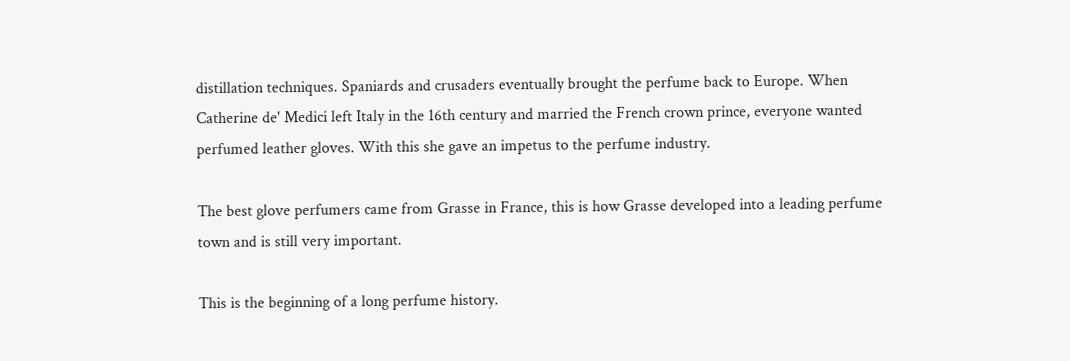distillation techniques. Spaniards and crusaders eventually brought the perfume back to Europe. When Catherine de' Medici left Italy in the 16th century and married the French crown prince, everyone wanted perfumed leather gloves. With this she gave an impetus to the perfume industry.

The best glove perfumers came from Grasse in France, this is how Grasse developed into a leading perfume town and is still very important.

This is the beginning of a long perfume history.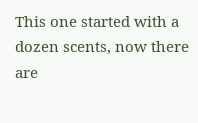This one started with a dozen scents, now there are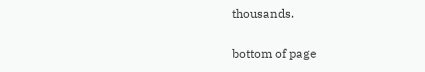thousands.

bottom of page